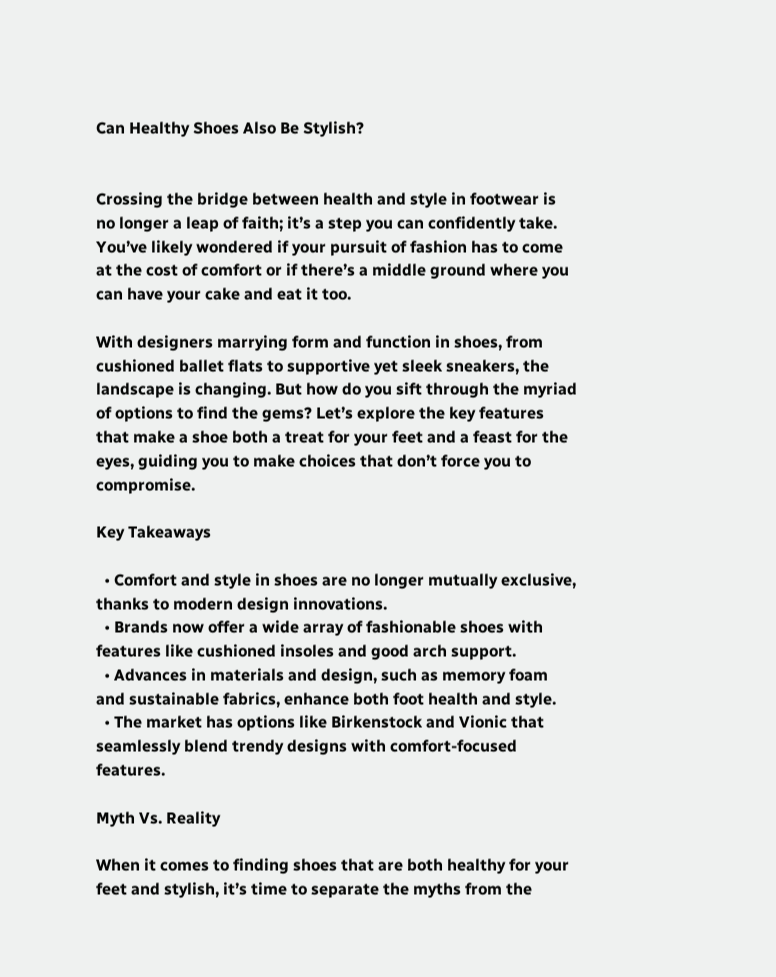Can Healthy Shoes Also Be Stylish?


Crossing the bridge between health and style in footwear is no longer a leap of faith; it’s a step you can confidently take. You’ve likely wondered if your pursuit of fashion has to come at the cost of comfort or if there’s a middle ground where you can have your cake and eat it too.

With designers marrying form and function in shoes, from cushioned ballet flats to supportive yet sleek sneakers, the landscape is changing. But how do you sift through the myriad of options to find the gems? Let’s explore the key features that make a shoe both a treat for your feet and a feast for the eyes, guiding you to make choices that don’t force you to compromise.

Key Takeaways

  • Comfort and style in shoes are no longer mutually exclusive, thanks to modern design innovations.
  • Brands now offer a wide array of fashionable shoes with features like cushioned insoles and good arch support.
  • Advances in materials and design, such as memory foam and sustainable fabrics, enhance both foot health and style.
  • The market has options like Birkenstock and Vionic that seamlessly blend trendy designs with comfort-focused features.

Myth Vs. Reality

When it comes to finding shoes that are both healthy for your feet and stylish, it’s time to separate the myths from the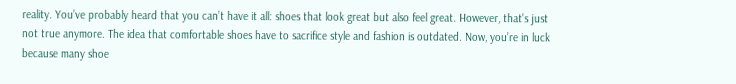reality. You’ve probably heard that you can’t have it all: shoes that look great but also feel great. However, that’s just not true anymore. The idea that comfortable shoes have to sacrifice style and fashion is outdated. Now, you’re in luck because many shoe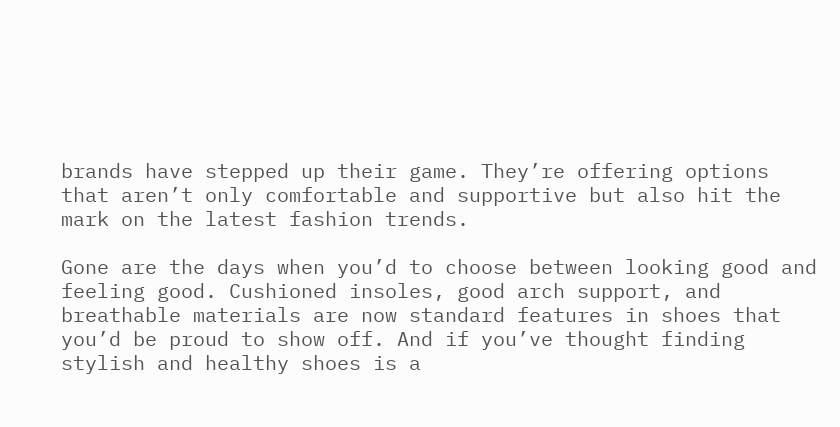brands have stepped up their game. They’re offering options that aren’t only comfortable and supportive but also hit the mark on the latest fashion trends.

Gone are the days when you’d to choose between looking good and feeling good. Cushioned insoles, good arch support, and breathable materials are now standard features in shoes that you’d be proud to show off. And if you’ve thought finding stylish and healthy shoes is a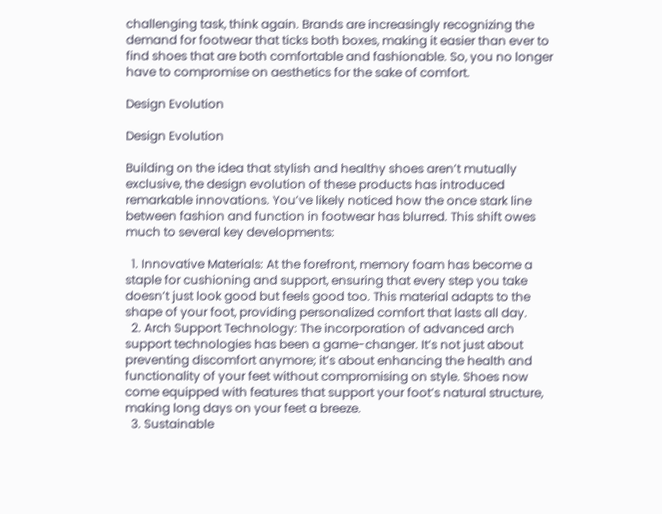challenging task, think again. Brands are increasingly recognizing the demand for footwear that ticks both boxes, making it easier than ever to find shoes that are both comfortable and fashionable. So, you no longer have to compromise on aesthetics for the sake of comfort.

Design Evolution

Design Evolution

Building on the idea that stylish and healthy shoes aren’t mutually exclusive, the design evolution of these products has introduced remarkable innovations. You’ve likely noticed how the once stark line between fashion and function in footwear has blurred. This shift owes much to several key developments:

  1. Innovative Materials: At the forefront, memory foam has become a staple for cushioning and support, ensuring that every step you take doesn’t just look good but feels good too. This material adapts to the shape of your foot, providing personalized comfort that lasts all day.
  2. Arch Support Technology: The incorporation of advanced arch support technologies has been a game-changer. It’s not just about preventing discomfort anymore; it’s about enhancing the health and functionality of your feet without compromising on style. Shoes now come equipped with features that support your foot’s natural structure, making long days on your feet a breeze.
  3. Sustainable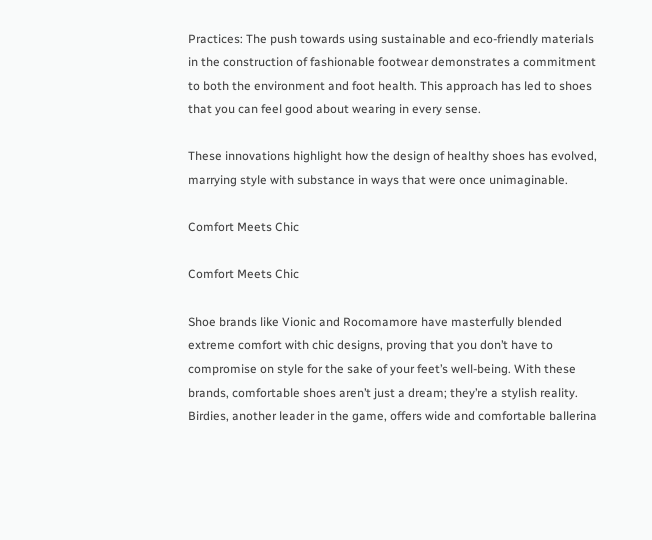Practices: The push towards using sustainable and eco-friendly materials in the construction of fashionable footwear demonstrates a commitment to both the environment and foot health. This approach has led to shoes that you can feel good about wearing in every sense.

These innovations highlight how the design of healthy shoes has evolved, marrying style with substance in ways that were once unimaginable.

Comfort Meets Chic

Comfort Meets Chic

Shoe brands like Vionic and Rocomamore have masterfully blended extreme comfort with chic designs, proving that you don’t have to compromise on style for the sake of your feet’s well-being. With these brands, comfortable shoes aren’t just a dream; they’re a stylish reality. Birdies, another leader in the game, offers wide and comfortable ballerina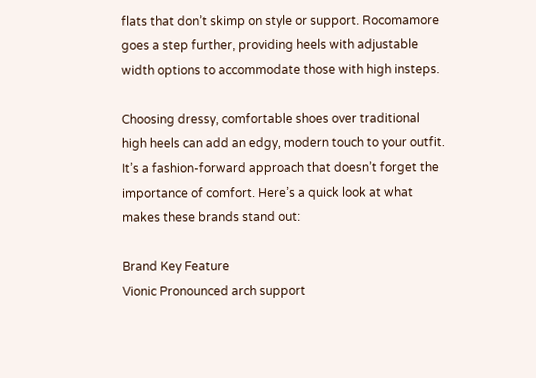flats that don’t skimp on style or support. Rocomamore goes a step further, providing heels with adjustable width options to accommodate those with high insteps.

Choosing dressy, comfortable shoes over traditional high heels can add an edgy, modern touch to your outfit. It’s a fashion-forward approach that doesn’t forget the importance of comfort. Here’s a quick look at what makes these brands stand out:

Brand Key Feature
Vionic Pronounced arch support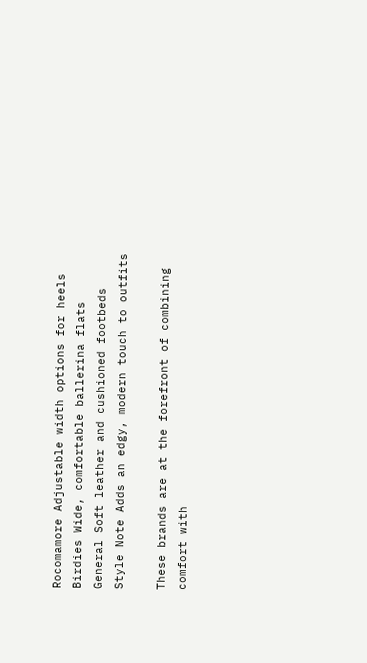Rocomamore Adjustable width options for heels
Birdies Wide, comfortable ballerina flats
General Soft leather and cushioned footbeds
Style Note Adds an edgy, modern touch to outfits

These brands are at the forefront of combining comfort with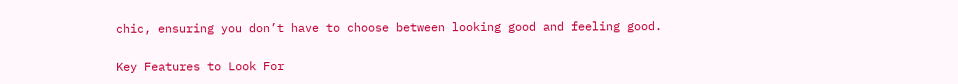chic, ensuring you don’t have to choose between looking good and feeling good.

Key Features to Look For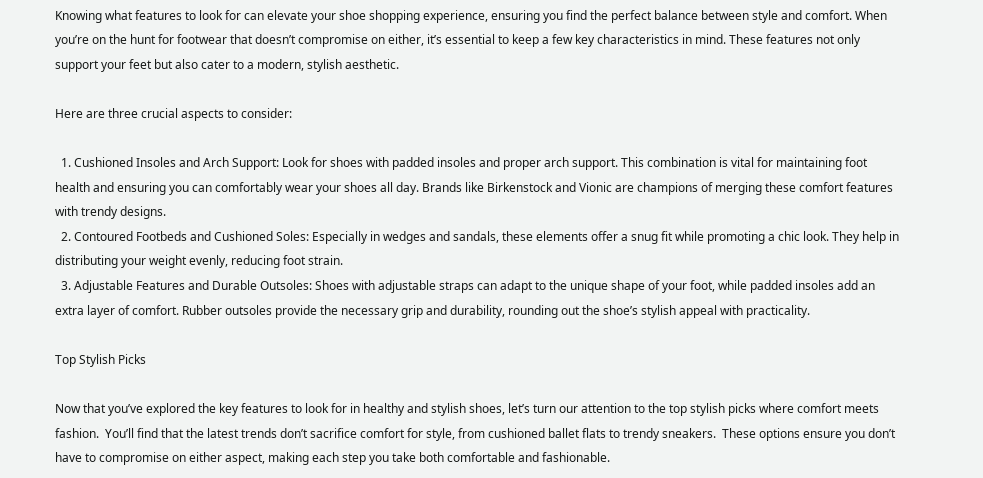Knowing what features to look for can elevate your shoe shopping experience, ensuring you find the perfect balance between style and comfort. When you’re on the hunt for footwear that doesn’t compromise on either, it’s essential to keep a few key characteristics in mind. These features not only support your feet but also cater to a modern, stylish aesthetic.

Here are three crucial aspects to consider:

  1. Cushioned Insoles and Arch Support: Look for shoes with padded insoles and proper arch support. This combination is vital for maintaining foot health and ensuring you can comfortably wear your shoes all day. Brands like Birkenstock and Vionic are champions of merging these comfort features with trendy designs.
  2. Contoured Footbeds and Cushioned Soles: Especially in wedges and sandals, these elements offer a snug fit while promoting a chic look. They help in distributing your weight evenly, reducing foot strain.
  3. Adjustable Features and Durable Outsoles: Shoes with adjustable straps can adapt to the unique shape of your foot, while padded insoles add an extra layer of comfort. Rubber outsoles provide the necessary grip and durability, rounding out the shoe’s stylish appeal with practicality.

Top Stylish Picks

Now that you’ve explored the key features to look for in healthy and stylish shoes, let’s turn our attention to the top stylish picks where comfort meets fashion.  You’ll find that the latest trends don’t sacrifice comfort for style, from cushioned ballet flats to trendy sneakers.  These options ensure you don’t have to compromise on either aspect, making each step you take both comfortable and fashionable.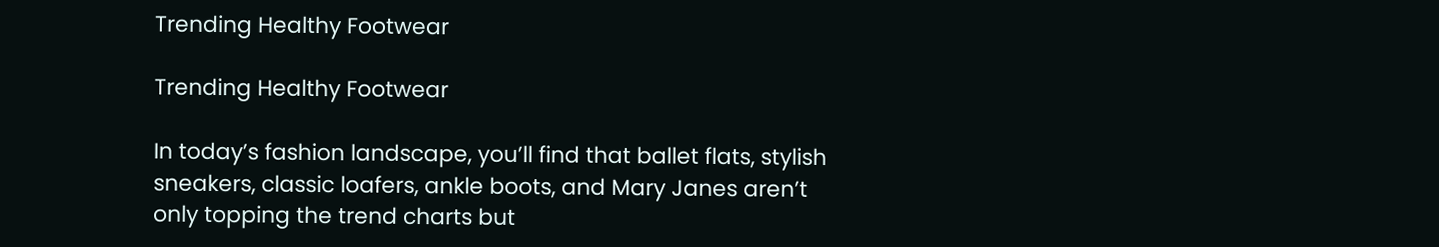Trending Healthy Footwear

Trending Healthy Footwear

In today’s fashion landscape, you’ll find that ballet flats, stylish sneakers, classic loafers, ankle boots, and Mary Janes aren’t only topping the trend charts but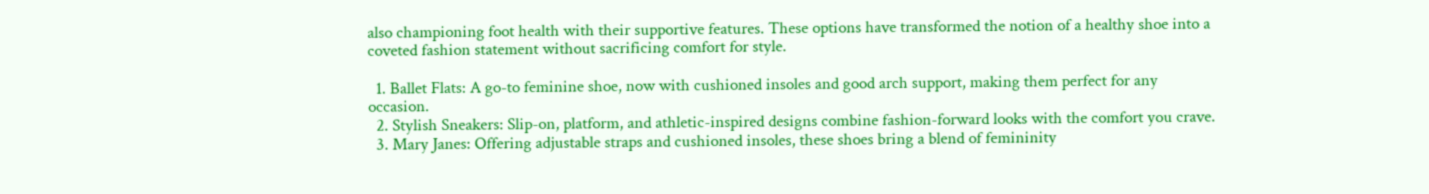also championing foot health with their supportive features. These options have transformed the notion of a healthy shoe into a coveted fashion statement without sacrificing comfort for style.

  1. Ballet Flats: A go-to feminine shoe, now with cushioned insoles and good arch support, making them perfect for any occasion.
  2. Stylish Sneakers: Slip-on, platform, and athletic-inspired designs combine fashion-forward looks with the comfort you crave.
  3. Mary Janes: Offering adjustable straps and cushioned insoles, these shoes bring a blend of femininity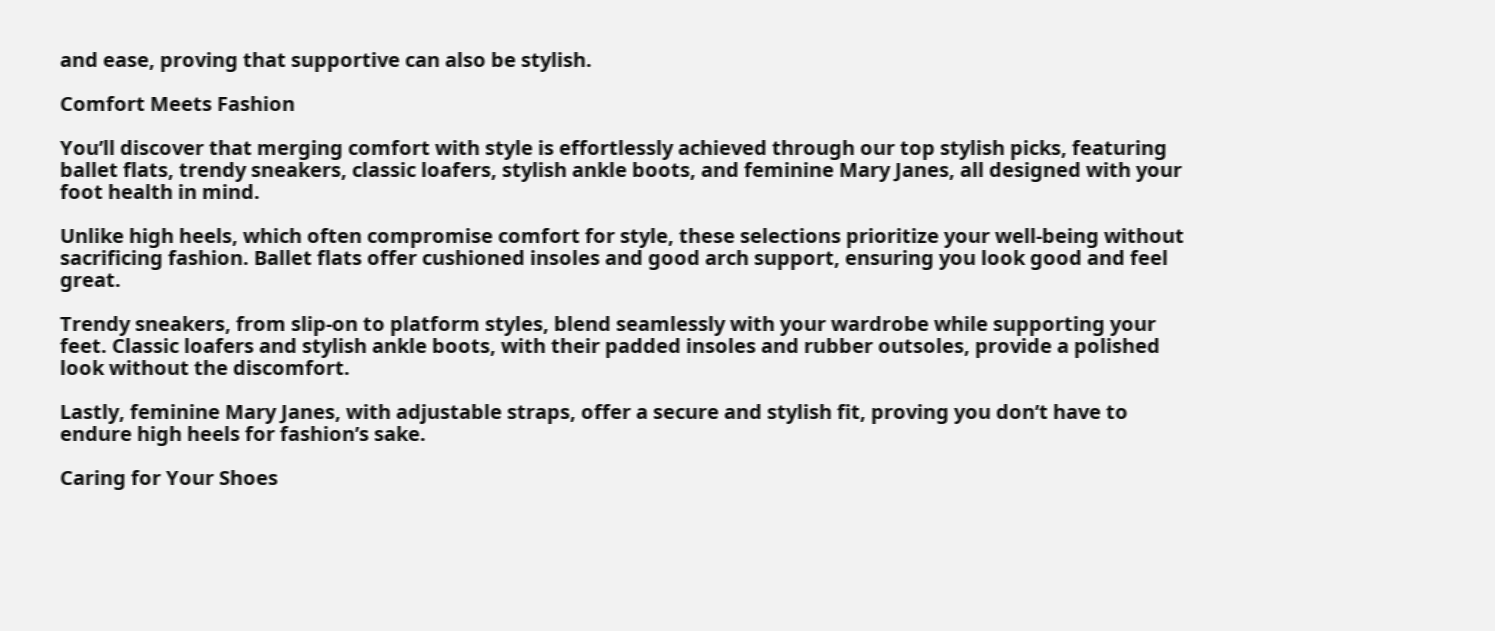and ease, proving that supportive can also be stylish.

Comfort Meets Fashion

You’ll discover that merging comfort with style is effortlessly achieved through our top stylish picks, featuring ballet flats, trendy sneakers, classic loafers, stylish ankle boots, and feminine Mary Janes, all designed with your foot health in mind.

Unlike high heels, which often compromise comfort for style, these selections prioritize your well-being without sacrificing fashion. Ballet flats offer cushioned insoles and good arch support, ensuring you look good and feel great.

Trendy sneakers, from slip-on to platform styles, blend seamlessly with your wardrobe while supporting your feet. Classic loafers and stylish ankle boots, with their padded insoles and rubber outsoles, provide a polished look without the discomfort.

Lastly, feminine Mary Janes, with adjustable straps, offer a secure and stylish fit, proving you don’t have to endure high heels for fashion’s sake.

Caring for Your Shoes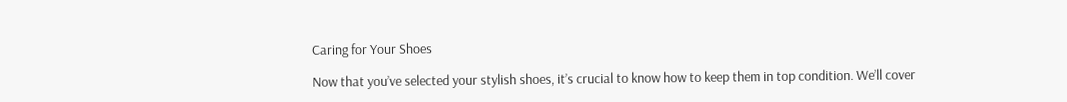Caring for Your Shoes

Now that you’ve selected your stylish shoes, it’s crucial to know how to keep them in top condition. We’ll cover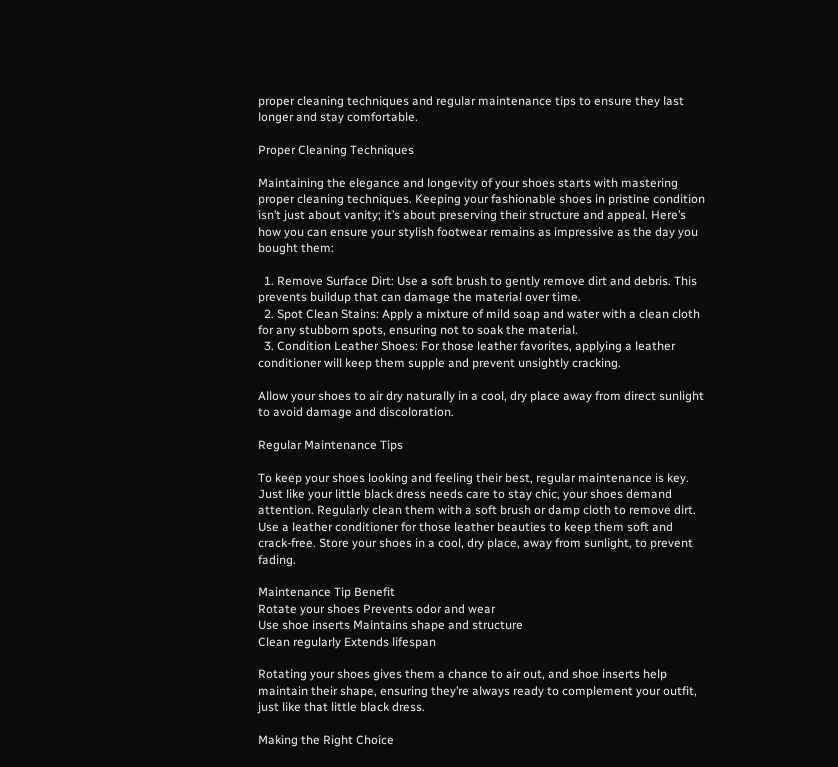proper cleaning techniques and regular maintenance tips to ensure they last longer and stay comfortable.

Proper Cleaning Techniques

Maintaining the elegance and longevity of your shoes starts with mastering proper cleaning techniques. Keeping your fashionable shoes in pristine condition isn’t just about vanity; it’s about preserving their structure and appeal. Here’s how you can ensure your stylish footwear remains as impressive as the day you bought them:

  1. Remove Surface Dirt: Use a soft brush to gently remove dirt and debris. This prevents buildup that can damage the material over time.
  2. Spot Clean Stains: Apply a mixture of mild soap and water with a clean cloth for any stubborn spots, ensuring not to soak the material.
  3. Condition Leather Shoes: For those leather favorites, applying a leather conditioner will keep them supple and prevent unsightly cracking.

Allow your shoes to air dry naturally in a cool, dry place away from direct sunlight to avoid damage and discoloration.

Regular Maintenance Tips

To keep your shoes looking and feeling their best, regular maintenance is key. Just like your little black dress needs care to stay chic, your shoes demand attention. Regularly clean them with a soft brush or damp cloth to remove dirt. Use a leather conditioner for those leather beauties to keep them soft and crack-free. Store your shoes in a cool, dry place, away from sunlight, to prevent fading.

Maintenance Tip Benefit
Rotate your shoes Prevents odor and wear
Use shoe inserts Maintains shape and structure
Clean regularly Extends lifespan

Rotating your shoes gives them a chance to air out, and shoe inserts help maintain their shape, ensuring they’re always ready to complement your outfit, just like that little black dress.

Making the Right Choice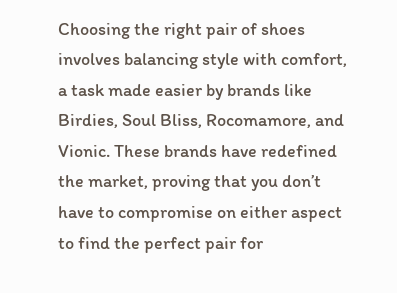Choosing the right pair of shoes involves balancing style with comfort, a task made easier by brands like Birdies, Soul Bliss, Rocomamore, and Vionic. These brands have redefined the market, proving that you don’t have to compromise on either aspect to find the perfect pair for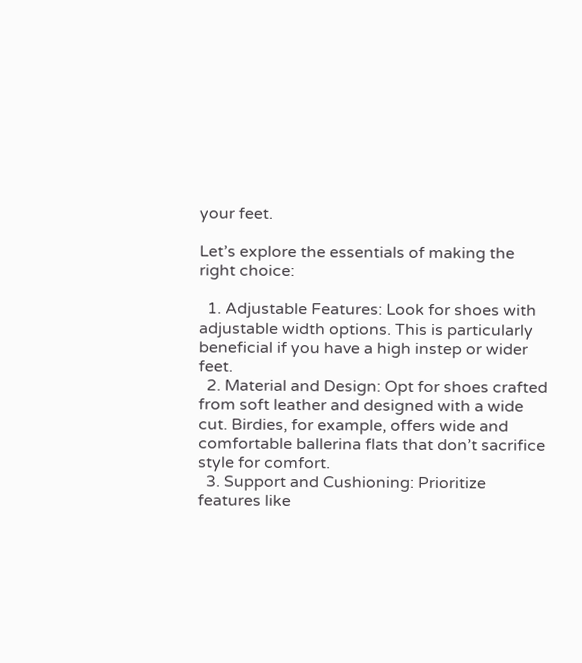your feet.

Let’s explore the essentials of making the right choice:

  1. Adjustable Features: Look for shoes with adjustable width options. This is particularly beneficial if you have a high instep or wider feet.
  2. Material and Design: Opt for shoes crafted from soft leather and designed with a wide cut. Birdies, for example, offers wide and comfortable ballerina flats that don’t sacrifice style for comfort.
  3. Support and Cushioning: Prioritize features like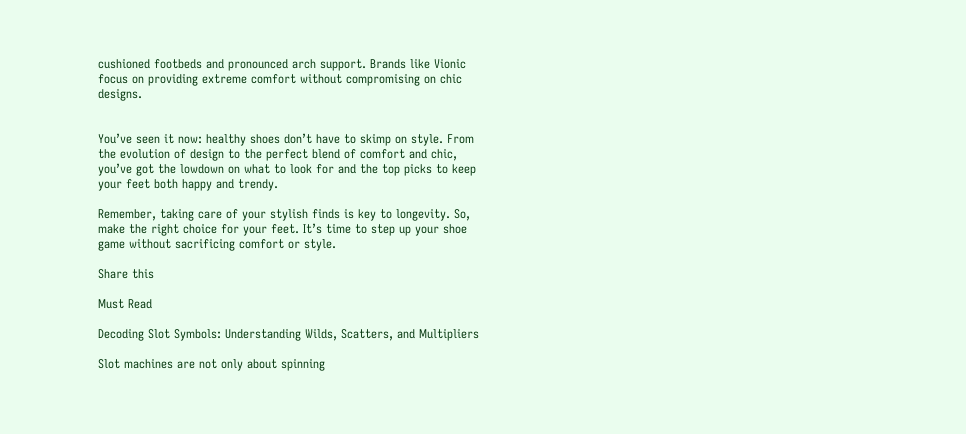cushioned footbeds and pronounced arch support. Brands like Vionic focus on providing extreme comfort without compromising on chic designs.


You’ve seen it now: healthy shoes don’t have to skimp on style. From the evolution of design to the perfect blend of comfort and chic, you’ve got the lowdown on what to look for and the top picks to keep your feet both happy and trendy.

Remember, taking care of your stylish finds is key to longevity. So, make the right choice for your feet. It’s time to step up your shoe game without sacrificing comfort or style.

Share this

Must Read

Decoding Slot Symbols: Understanding Wilds, Scatters, and Multipliers

Slot machines are not only about spinning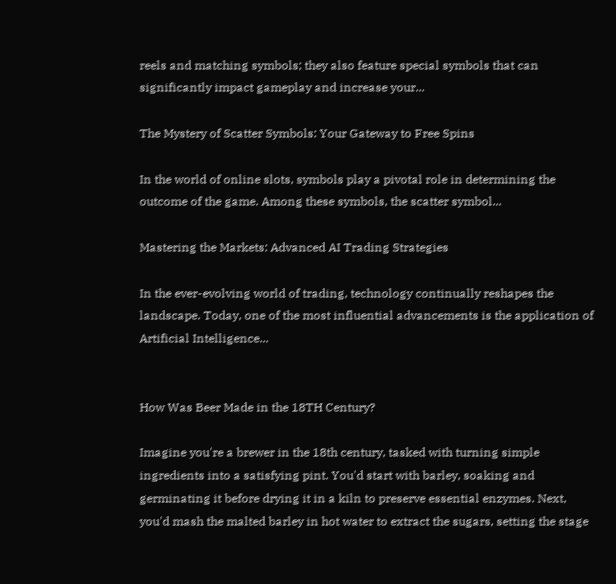reels and matching symbols; they also feature special symbols that can significantly impact gameplay and increase your...

The Mystery of Scatter Symbols: Your Gateway to Free Spins

In the world of online slots, symbols play a pivotal role in determining the outcome of the game. Among these symbols, the scatter symbol...

Mastering the Markets: Advanced AI Trading Strategies

In the ever-evolving world of trading, technology continually reshapes the landscape. Today, one of the most influential advancements is the application of Artificial Intelligence...


How Was Beer Made in the 18TH Century?

Imagine you're a brewer in the 18th century, tasked with turning simple ingredients into a satisfying pint. You'd start with barley, soaking and germinating it before drying it in a kiln to preserve essential enzymes. Next, you'd mash the malted barley in hot water to extract the sugars, setting the stage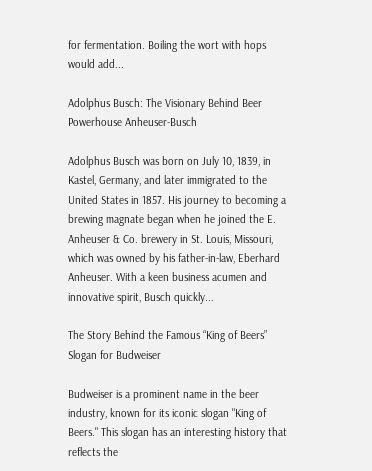for fermentation. Boiling the wort with hops would add...

Adolphus Busch: The Visionary Behind Beer Powerhouse Anheuser-Busch

Adolphus Busch was born on July 10, 1839, in Kastel, Germany, and later immigrated to the United States in 1857. His journey to becoming a brewing magnate began when he joined the E. Anheuser & Co. brewery in St. Louis, Missouri, which was owned by his father-in-law, Eberhard Anheuser. With a keen business acumen and innovative spirit, Busch quickly...

The Story Behind the Famous “King of Beers” Slogan for Budweiser

Budweiser is a prominent name in the beer industry, known for its iconic slogan "King of Beers." This slogan has an interesting history that reflects the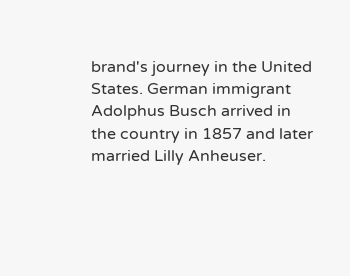brand's journey in the United States. German immigrant Adolphus Busch arrived in the country in 1857 and later married Lilly Anheuser.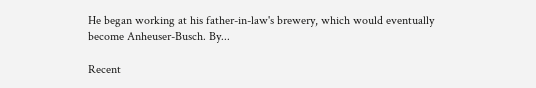He began working at his father-in-law's brewery, which would eventually become Anheuser-Busch. By...

Recent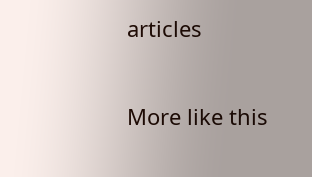articles

More like this